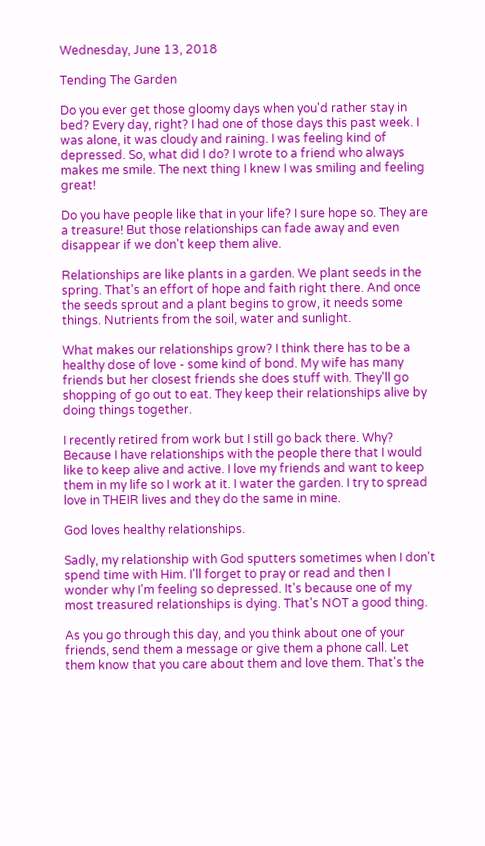Wednesday, June 13, 2018

Tending The Garden

Do you ever get those gloomy days when you'd rather stay in bed? Every day, right? I had one of those days this past week. I was alone, it was cloudy and raining. I was feeling kind of depressed. So, what did I do? I wrote to a friend who always makes me smile. The next thing I knew I was smiling and feeling great!

Do you have people like that in your life? I sure hope so. They are a treasure! But those relationships can fade away and even disappear if we don't keep them alive.

Relationships are like plants in a garden. We plant seeds in the spring. That's an effort of hope and faith right there. And once the seeds sprout and a plant begins to grow, it needs some things. Nutrients from the soil, water and sunlight.

What makes our relationships grow? I think there has to be a healthy dose of love - some kind of bond. My wife has many friends but her closest friends she does stuff with. They'll go shopping of go out to eat. They keep their relationships alive by doing things together.

I recently retired from work but I still go back there. Why? Because I have relationships with the people there that I would like to keep alive and active. I love my friends and want to keep them in my life so I work at it. I water the garden. I try to spread love in THEIR lives and they do the same in mine.

God loves healthy relationships.

Sadly, my relationship with God sputters sometimes when I don't spend time with Him. I'll forget to pray or read and then I wonder why I'm feeling so depressed. It's because one of my most treasured relationships is dying. That's NOT a good thing.

As you go through this day, and you think about one of your friends, send them a message or give them a phone call. Let them know that you care about them and love them. That's the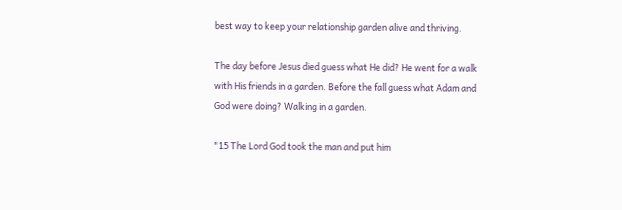best way to keep your relationship garden alive and thriving.

The day before Jesus died guess what He did? He went for a walk with His friends in a garden. Before the fall guess what Adam and God were doing? Walking in a garden.

"15 The Lord God took the man and put him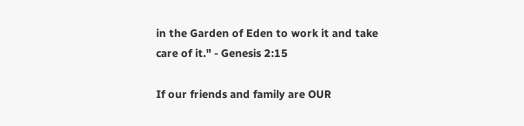in the Garden of Eden to work it and take care of it." - Genesis 2:15

If our friends and family are OUR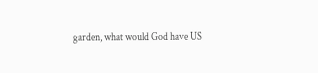garden, what would God have US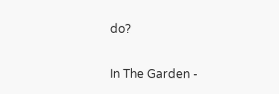do?

In The Garden -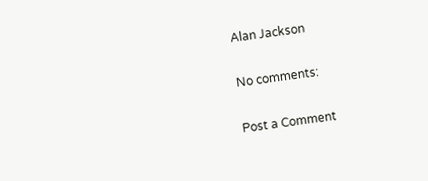Alan Jackson

No comments:

Post a Comment